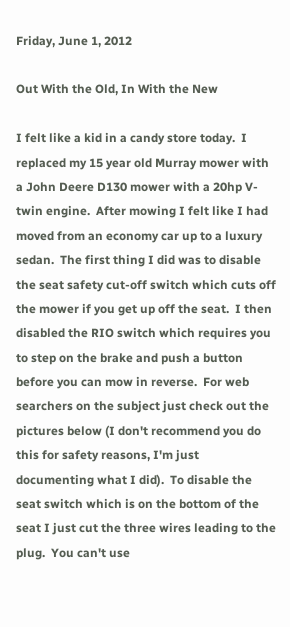Friday, June 1, 2012

Out With the Old, In With the New

I felt like a kid in a candy store today.  I replaced my 15 year old Murray mower with a John Deere D130 mower with a 20hp V-twin engine.  After mowing I felt like I had moved from an economy car up to a luxury sedan.  The first thing I did was to disable the seat safety cut-off switch which cuts off the mower if you get up off the seat.  I then disabled the RIO switch which requires you to step on the brake and push a button before you can mow in reverse.  For web searchers on the subject just check out the pictures below (I don't recommend you do this for safety reasons, I'm just documenting what I did).  To disable the seat switch which is on the bottom of the seat I just cut the three wires leading to the plug.  You can't use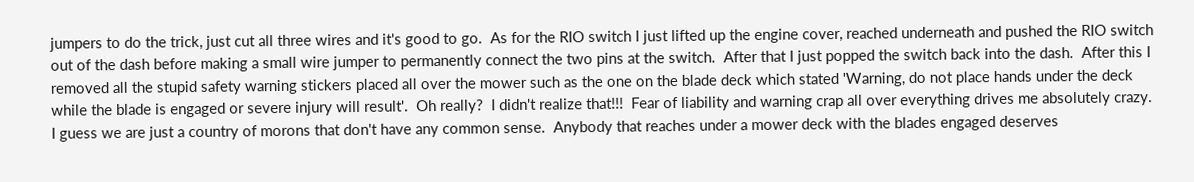jumpers to do the trick, just cut all three wires and it's good to go.  As for the RIO switch I just lifted up the engine cover, reached underneath and pushed the RIO switch out of the dash before making a small wire jumper to permanently connect the two pins at the switch.  After that I just popped the switch back into the dash.  After this I removed all the stupid safety warning stickers placed all over the mower such as the one on the blade deck which stated 'Warning, do not place hands under the deck while the blade is engaged or severe injury will result'.  Oh really?  I didn't realize that!!!  Fear of liability and warning crap all over everything drives me absolutely crazy.  I guess we are just a country of morons that don't have any common sense.  Anybody that reaches under a mower deck with the blades engaged deserves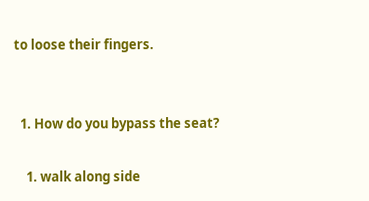to loose their fingers.


  1. How do you bypass the seat?

    1. walk along side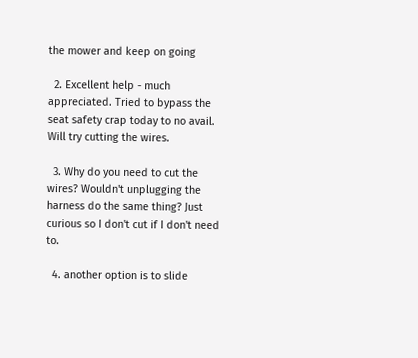the mower and keep on going

  2. Excellent help - much appreciated. Tried to bypass the seat safety crap today to no avail. Will try cutting the wires.

  3. Why do you need to cut the wires? Wouldn't unplugging the harness do the same thing? Just curious so I don't cut if I don't need to.

  4. another option is to slide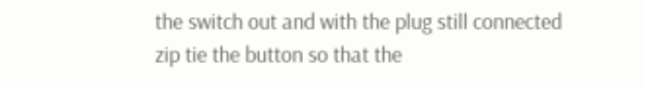the switch out and with the plug still connected zip tie the button so that the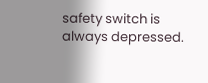safety switch is always depressed.